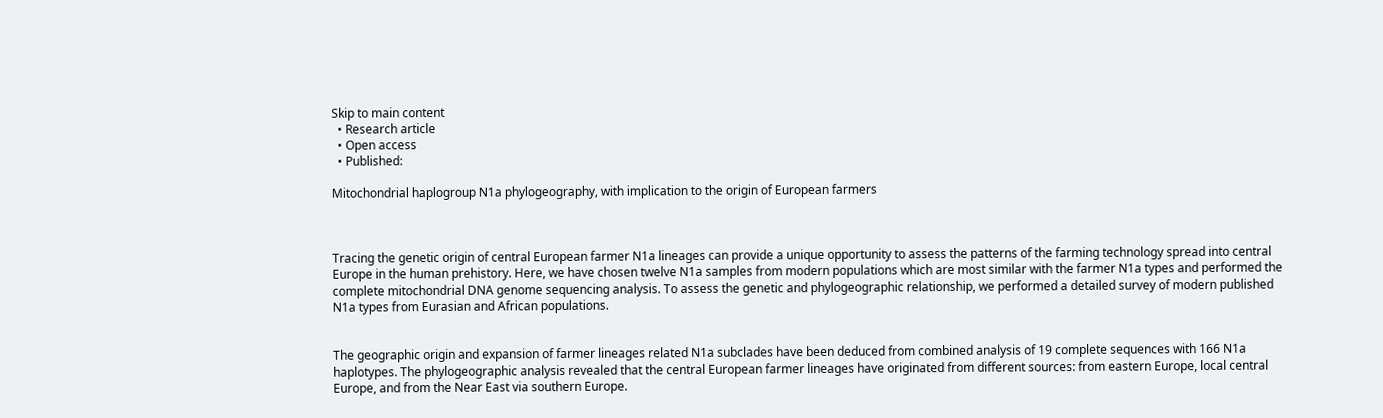Skip to main content
  • Research article
  • Open access
  • Published:

Mitochondrial haplogroup N1a phylogeography, with implication to the origin of European farmers



Tracing the genetic origin of central European farmer N1a lineages can provide a unique opportunity to assess the patterns of the farming technology spread into central Europe in the human prehistory. Here, we have chosen twelve N1a samples from modern populations which are most similar with the farmer N1a types and performed the complete mitochondrial DNA genome sequencing analysis. To assess the genetic and phylogeographic relationship, we performed a detailed survey of modern published N1a types from Eurasian and African populations.


The geographic origin and expansion of farmer lineages related N1a subclades have been deduced from combined analysis of 19 complete sequences with 166 N1a haplotypes. The phylogeographic analysis revealed that the central European farmer lineages have originated from different sources: from eastern Europe, local central Europe, and from the Near East via southern Europe.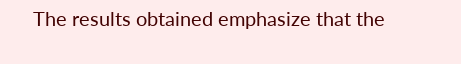The results obtained emphasize that the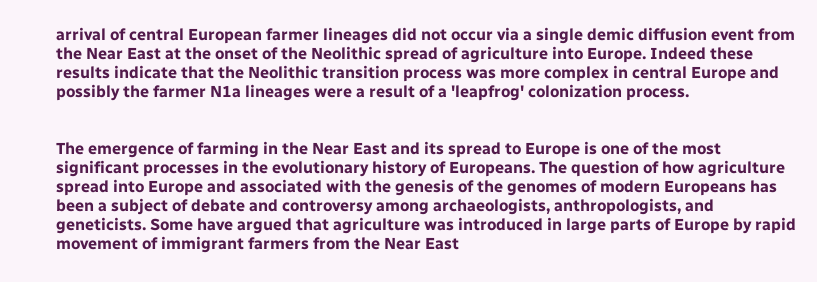arrival of central European farmer lineages did not occur via a single demic diffusion event from the Near East at the onset of the Neolithic spread of agriculture into Europe. Indeed these results indicate that the Neolithic transition process was more complex in central Europe and possibly the farmer N1a lineages were a result of a 'leapfrog' colonization process.


The emergence of farming in the Near East and its spread to Europe is one of the most significant processes in the evolutionary history of Europeans. The question of how agriculture spread into Europe and associated with the genesis of the genomes of modern Europeans has been a subject of debate and controversy among archaeologists, anthropologists, and geneticists. Some have argued that agriculture was introduced in large parts of Europe by rapid movement of immigrant farmers from the Near East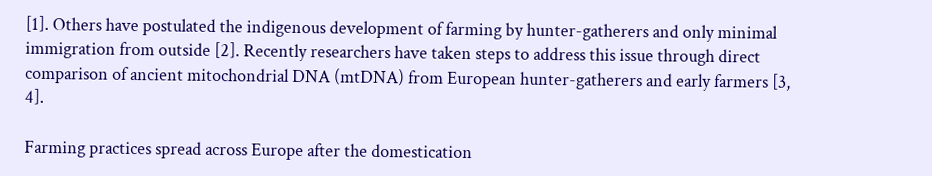[1]. Others have postulated the indigenous development of farming by hunter-gatherers and only minimal immigration from outside [2]. Recently researchers have taken steps to address this issue through direct comparison of ancient mitochondrial DNA (mtDNA) from European hunter-gatherers and early farmers [3, 4].

Farming practices spread across Europe after the domestication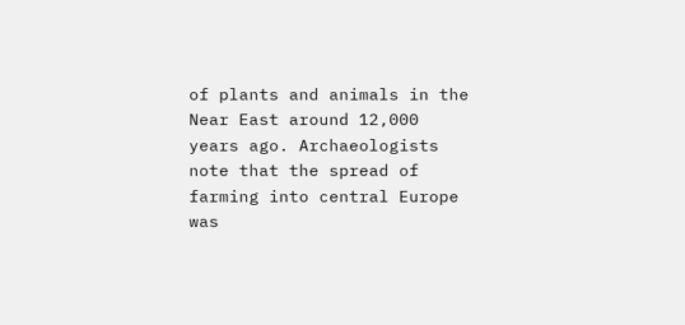of plants and animals in the Near East around 12,000 years ago. Archaeologists note that the spread of farming into central Europe was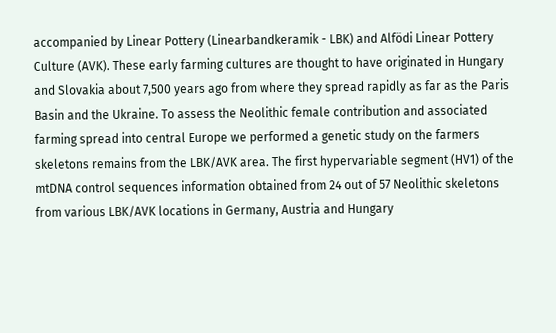accompanied by Linear Pottery (Linearbandkeramik - LBK) and Alfödi Linear Pottery Culture (AVK). These early farming cultures are thought to have originated in Hungary and Slovakia about 7,500 years ago from where they spread rapidly as far as the Paris Basin and the Ukraine. To assess the Neolithic female contribution and associated farming spread into central Europe we performed a genetic study on the farmers skeletons remains from the LBK/AVK area. The first hypervariable segment (HV1) of the mtDNA control sequences information obtained from 24 out of 57 Neolithic skeletons from various LBK/AVK locations in Germany, Austria and Hungary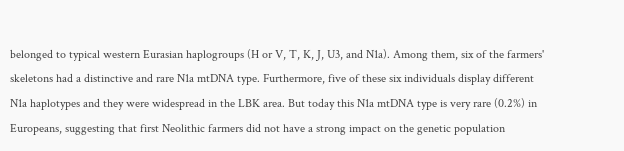belonged to typical western Eurasian haplogroups (H or V, T, K, J, U3, and N1a). Among them, six of the farmers' skeletons had a distinctive and rare N1a mtDNA type. Furthermore, five of these six individuals display different N1a haplotypes and they were widespread in the LBK area. But today this N1a mtDNA type is very rare (0.2%) in Europeans, suggesting that first Neolithic farmers did not have a strong impact on the genetic population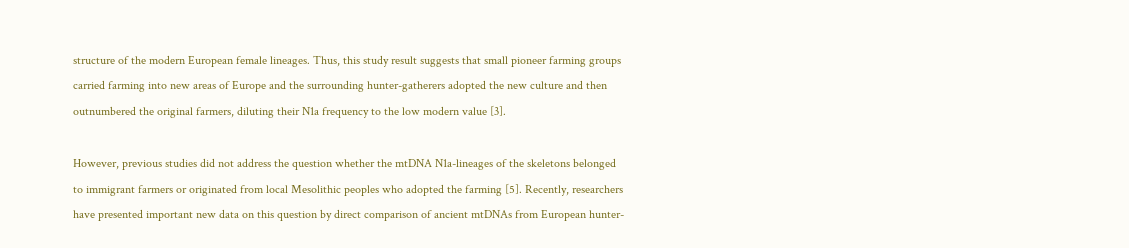structure of the modern European female lineages. Thus, this study result suggests that small pioneer farming groups carried farming into new areas of Europe and the surrounding hunter-gatherers adopted the new culture and then outnumbered the original farmers, diluting their N1a frequency to the low modern value [3].

However, previous studies did not address the question whether the mtDNA N1a-lineages of the skeletons belonged to immigrant farmers or originated from local Mesolithic peoples who adopted the farming [5]. Recently, researchers have presented important new data on this question by direct comparison of ancient mtDNAs from European hunter-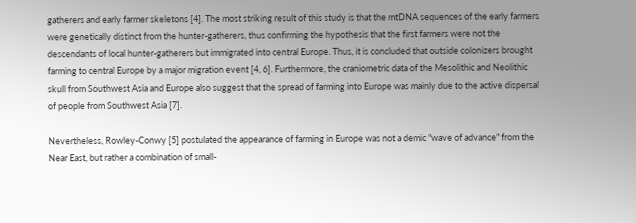gatherers and early farmer skeletons [4]. The most striking result of this study is that the mtDNA sequences of the early farmers were genetically distinct from the hunter-gatherers, thus confirming the hypothesis that the first farmers were not the descendants of local hunter-gatherers but immigrated into central Europe. Thus, it is concluded that outside colonizers brought farming to central Europe by a major migration event [4, 6]. Furthermore, the craniometric data of the Mesolithic and Neolithic skull from Southwest Asia and Europe also suggest that the spread of farming into Europe was mainly due to the active dispersal of people from Southwest Asia [7].

Nevertheless, Rowley-Conwy [5] postulated the appearance of farming in Europe was not a demic "wave of advance" from the Near East, but rather a combination of small-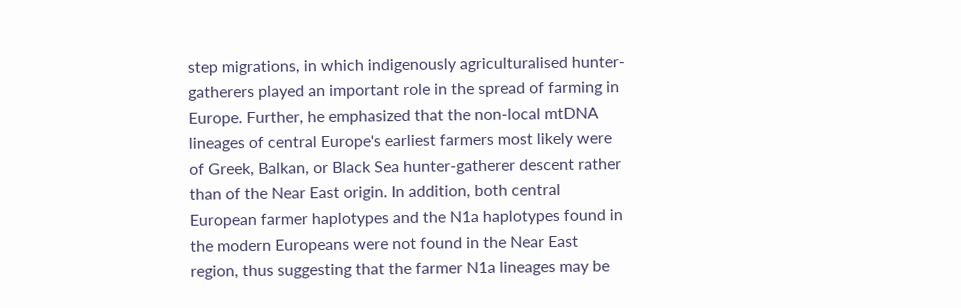step migrations, in which indigenously agriculturalised hunter-gatherers played an important role in the spread of farming in Europe. Further, he emphasized that the non-local mtDNA lineages of central Europe's earliest farmers most likely were of Greek, Balkan, or Black Sea hunter-gatherer descent rather than of the Near East origin. In addition, both central European farmer haplotypes and the N1a haplotypes found in the modern Europeans were not found in the Near East region, thus suggesting that the farmer N1a lineages may be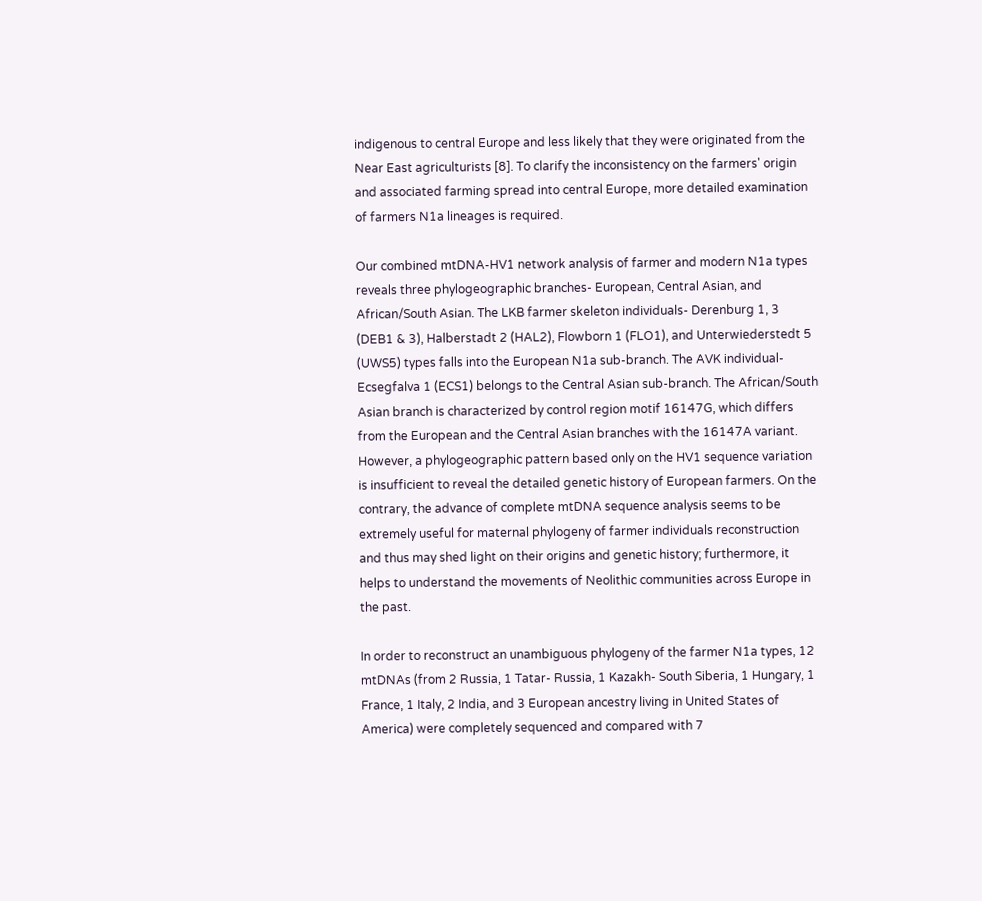indigenous to central Europe and less likely that they were originated from the Near East agriculturists [8]. To clarify the inconsistency on the farmers' origin and associated farming spread into central Europe, more detailed examination of farmers N1a lineages is required.

Our combined mtDNA-HV1 network analysis of farmer and modern N1a types reveals three phylogeographic branches- European, Central Asian, and African/South Asian. The LKB farmer skeleton individuals- Derenburg 1, 3 (DEB1 & 3), Halberstadt 2 (HAL2), Flowborn 1 (FLO1), and Unterwiederstedt 5 (UWS5) types falls into the European N1a sub-branch. The AVK individual- Ecsegfalva 1 (ECS1) belongs to the Central Asian sub-branch. The African/South Asian branch is characterized by control region motif 16147G, which differs from the European and the Central Asian branches with the 16147A variant. However, a phylogeographic pattern based only on the HV1 sequence variation is insufficient to reveal the detailed genetic history of European farmers. On the contrary, the advance of complete mtDNA sequence analysis seems to be extremely useful for maternal phylogeny of farmer individuals reconstruction and thus may shed light on their origins and genetic history; furthermore, it helps to understand the movements of Neolithic communities across Europe in the past.

In order to reconstruct an unambiguous phylogeny of the farmer N1a types, 12 mtDNAs (from 2 Russia, 1 Tatar- Russia, 1 Kazakh- South Siberia, 1 Hungary, 1 France, 1 Italy, 2 India, and 3 European ancestry living in United States of America) were completely sequenced and compared with 7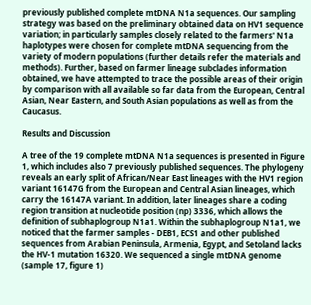previously published complete mtDNA N1a sequences. Our sampling strategy was based on the preliminary obtained data on HV1 sequence variation; in particularly samples closely related to the farmers' N1a haplotypes were chosen for complete mtDNA sequencing from the variety of modern populations (further details refer the materials and methods). Further, based on farmer lineage subclades information obtained, we have attempted to trace the possible areas of their origin by comparison with all available so far data from the European, Central Asian, Near Eastern, and South Asian populations as well as from the Caucasus.

Results and Discussion

A tree of the 19 complete mtDNA N1a sequences is presented in Figure 1, which includes also 7 previously published sequences. The phylogeny reveals an early split of African/Near East lineages with the HV1 region variant 16147G from the European and Central Asian lineages, which carry the 16147A variant. In addition, later lineages share a coding region transition at nucleotide position (np) 3336, which allows the definition of subhaplogroup N1a1. Within the subhaplogroup N1a1, we noticed that the farmer samples - DEB1, ECS1 and other published sequences from Arabian Peninsula, Armenia, Egypt, and Setoland lacks the HV-1 mutation 16320. We sequenced a single mtDNA genome (sample 17, figure 1)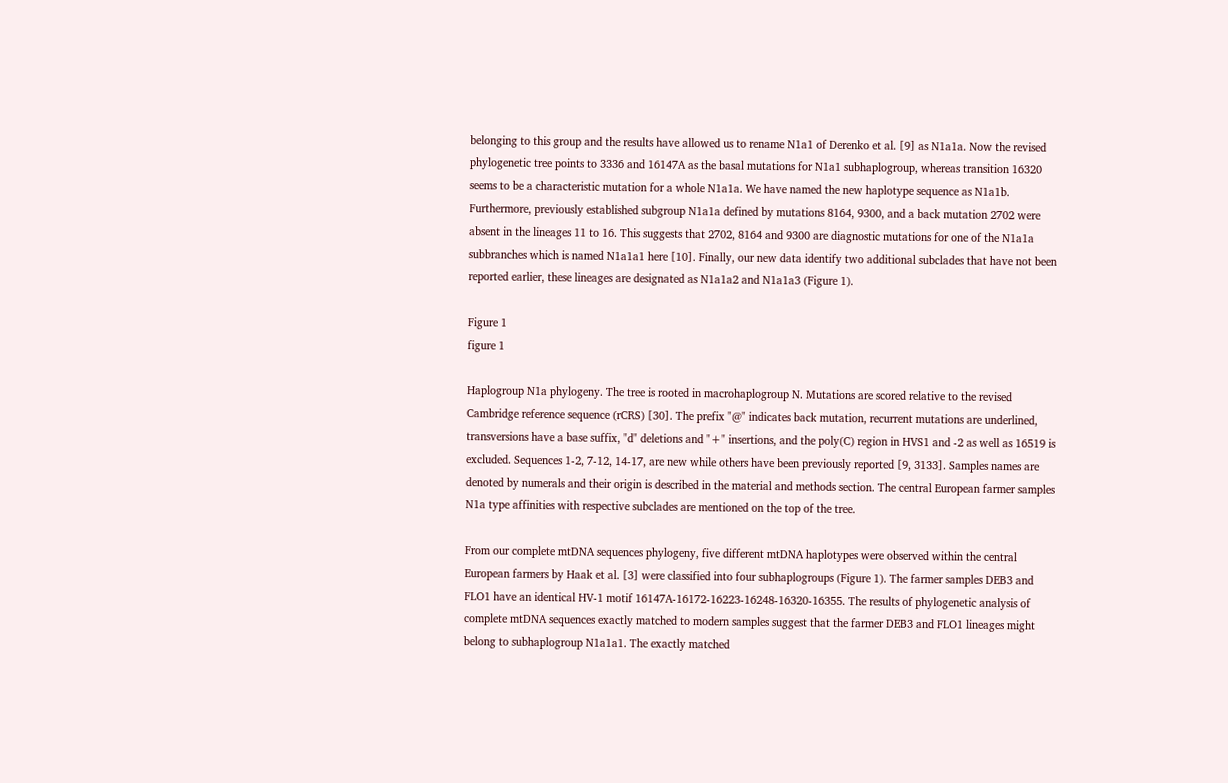belonging to this group and the results have allowed us to rename N1a1 of Derenko et al. [9] as N1a1a. Now the revised phylogenetic tree points to 3336 and 16147A as the basal mutations for N1a1 subhaplogroup, whereas transition 16320 seems to be a characteristic mutation for a whole N1a1a. We have named the new haplotype sequence as N1a1b. Furthermore, previously established subgroup N1a1a defined by mutations 8164, 9300, and a back mutation 2702 were absent in the lineages 11 to 16. This suggests that 2702, 8164 and 9300 are diagnostic mutations for one of the N1a1a subbranches which is named N1a1a1 here [10]. Finally, our new data identify two additional subclades that have not been reported earlier, these lineages are designated as N1a1a2 and N1a1a3 (Figure 1).

Figure 1
figure 1

Haplogroup N1a phylogeny. The tree is rooted in macrohaplogroup N. Mutations are scored relative to the revised Cambridge reference sequence (rCRS) [30]. The prefix "@" indicates back mutation, recurrent mutations are underlined, transversions have a base suffix, "d" deletions and "+" insertions, and the poly(C) region in HVS1 and -2 as well as 16519 is excluded. Sequences 1-2, 7-12, 14-17, are new while others have been previously reported [9, 3133]. Samples names are denoted by numerals and their origin is described in the material and methods section. The central European farmer samples N1a type affinities with respective subclades are mentioned on the top of the tree.

From our complete mtDNA sequences phylogeny, five different mtDNA haplotypes were observed within the central European farmers by Haak et al. [3] were classified into four subhaplogroups (Figure 1). The farmer samples DEB3 and FLO1 have an identical HV-1 motif 16147A-16172-16223-16248-16320-16355. The results of phylogenetic analysis of complete mtDNA sequences exactly matched to modern samples suggest that the farmer DEB3 and FLO1 lineages might belong to subhaplogroup N1a1a1. The exactly matched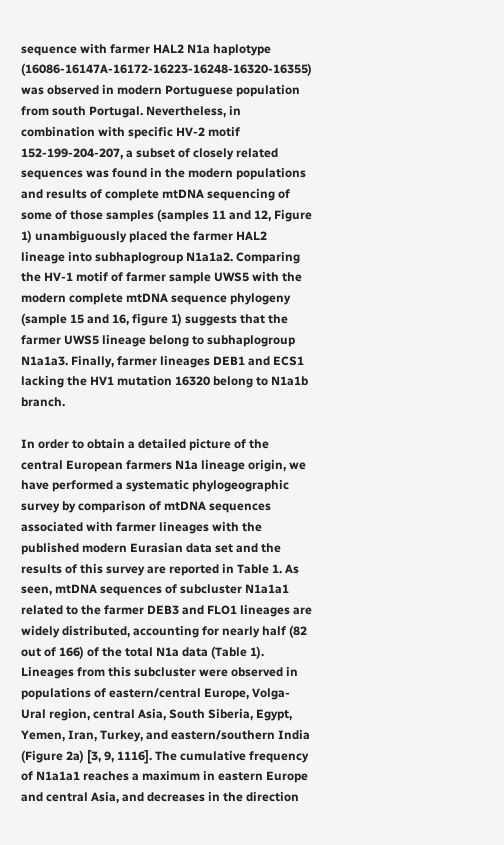sequence with farmer HAL2 N1a haplotype (16086-16147A-16172-16223-16248-16320-16355) was observed in modern Portuguese population from south Portugal. Nevertheless, in combination with specific HV-2 motif 152-199-204-207, a subset of closely related sequences was found in the modern populations and results of complete mtDNA sequencing of some of those samples (samples 11 and 12, Figure 1) unambiguously placed the farmer HAL2 lineage into subhaplogroup N1a1a2. Comparing the HV-1 motif of farmer sample UWS5 with the modern complete mtDNA sequence phylogeny (sample 15 and 16, figure 1) suggests that the farmer UWS5 lineage belong to subhaplogroup N1a1a3. Finally, farmer lineages DEB1 and ECS1 lacking the HV1 mutation 16320 belong to N1a1b branch.

In order to obtain a detailed picture of the central European farmers N1a lineage origin, we have performed a systematic phylogeographic survey by comparison of mtDNA sequences associated with farmer lineages with the published modern Eurasian data set and the results of this survey are reported in Table 1. As seen, mtDNA sequences of subcluster N1a1a1 related to the farmer DEB3 and FLO1 lineages are widely distributed, accounting for nearly half (82 out of 166) of the total N1a data (Table 1). Lineages from this subcluster were observed in populations of eastern/central Europe, Volga-Ural region, central Asia, South Siberia, Egypt, Yemen, Iran, Turkey, and eastern/southern India (Figure 2a) [3, 9, 1116]. The cumulative frequency of N1a1a1 reaches a maximum in eastern Europe and central Asia, and decreases in the direction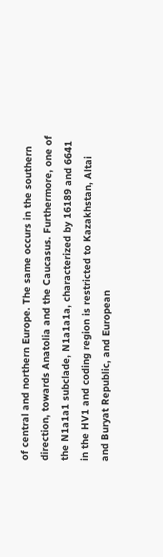of central and northern Europe. The same occurs in the southern direction, towards Anatolia and the Caucasus. Furthermore, one of the N1a1a1 subclade, N1a1a1a, characterized by 16189 and 6641 in the HV1 and coding region is restricted to Kazakhstan, Altai and Buryat Republic, and European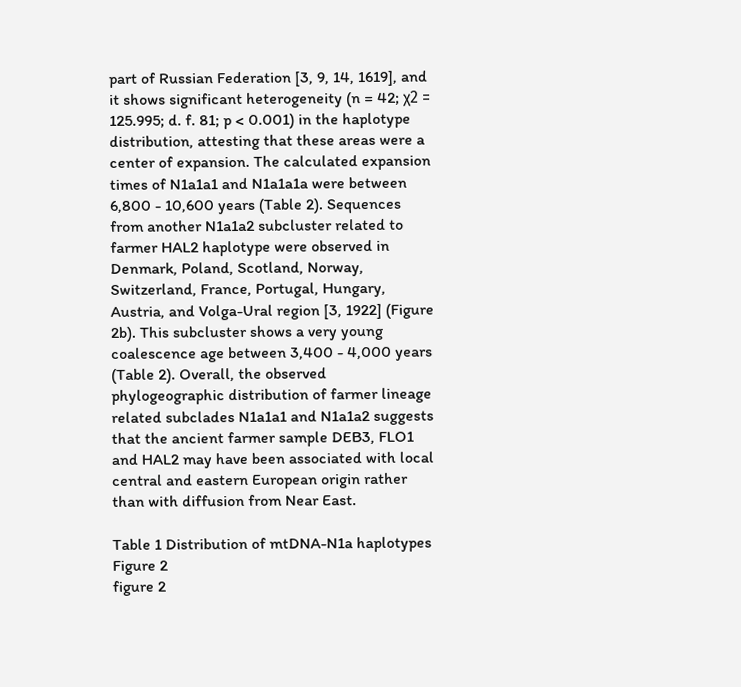part of Russian Federation [3, 9, 14, 1619], and it shows significant heterogeneity (n = 42; χ2 = 125.995; d. f. 81; p < 0.001) in the haplotype distribution, attesting that these areas were a center of expansion. The calculated expansion times of N1a1a1 and N1a1a1a were between 6,800 - 10,600 years (Table 2). Sequences from another N1a1a2 subcluster related to farmer HAL2 haplotype were observed in Denmark, Poland, Scotland, Norway, Switzerland, France, Portugal, Hungary, Austria, and Volga-Ural region [3, 1922] (Figure 2b). This subcluster shows a very young coalescence age between 3,400 - 4,000 years (Table 2). Overall, the observed phylogeographic distribution of farmer lineage related subclades N1a1a1 and N1a1a2 suggests that the ancient farmer sample DEB3, FLO1 and HAL2 may have been associated with local central and eastern European origin rather than with diffusion from Near East.

Table 1 Distribution of mtDNA-N1a haplotypes
Figure 2
figure 2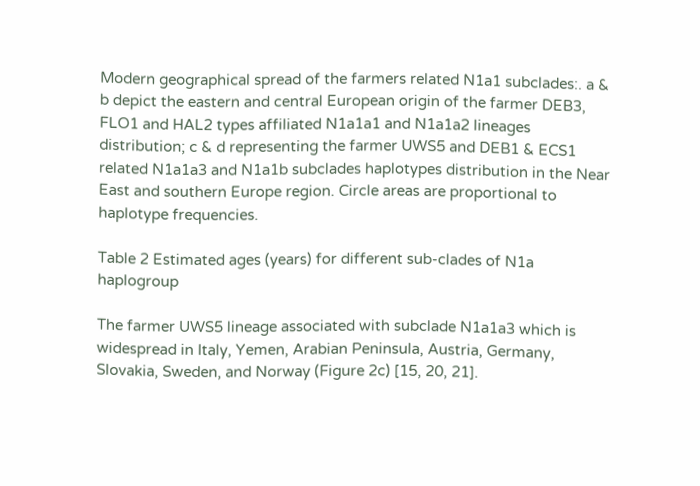Modern geographical spread of the farmers related N1a1 subclades:. a & b depict the eastern and central European origin of the farmer DEB3, FLO1 and HAL2 types affiliated N1a1a1 and N1a1a2 lineages distribution; c & d representing the farmer UWS5 and DEB1 & ECS1 related N1a1a3 and N1a1b subclades haplotypes distribution in the Near East and southern Europe region. Circle areas are proportional to haplotype frequencies.

Table 2 Estimated ages (years) for different sub-clades of N1a haplogroup

The farmer UWS5 lineage associated with subclade N1a1a3 which is widespread in Italy, Yemen, Arabian Peninsula, Austria, Germany, Slovakia, Sweden, and Norway (Figure 2c) [15, 20, 21].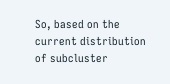So, based on the current distribution of subcluster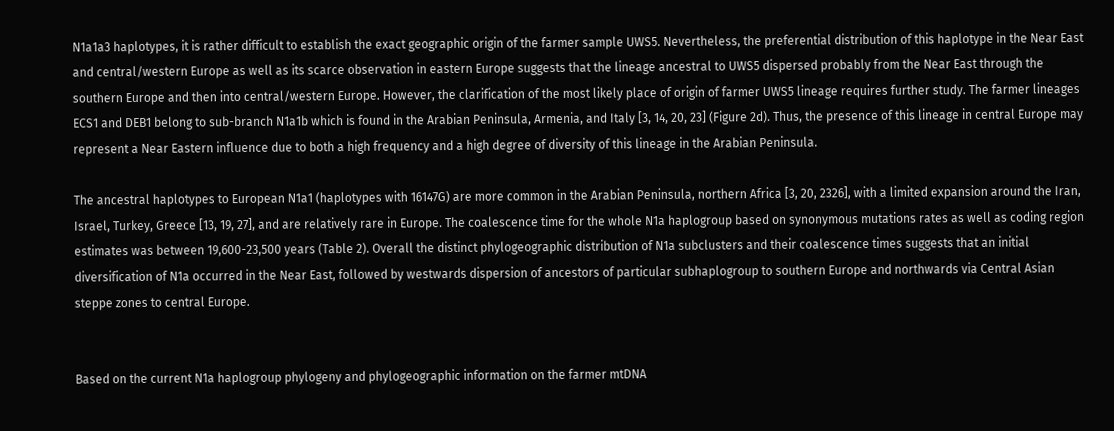N1a1a3 haplotypes, it is rather difficult to establish the exact geographic origin of the farmer sample UWS5. Nevertheless, the preferential distribution of this haplotype in the Near East and central/western Europe as well as its scarce observation in eastern Europe suggests that the lineage ancestral to UWS5 dispersed probably from the Near East through the southern Europe and then into central/western Europe. However, the clarification of the most likely place of origin of farmer UWS5 lineage requires further study. The farmer lineages ECS1 and DEB1 belong to sub-branch N1a1b which is found in the Arabian Peninsula, Armenia, and Italy [3, 14, 20, 23] (Figure 2d). Thus, the presence of this lineage in central Europe may represent a Near Eastern influence due to both a high frequency and a high degree of diversity of this lineage in the Arabian Peninsula.

The ancestral haplotypes to European N1a1 (haplotypes with 16147G) are more common in the Arabian Peninsula, northern Africa [3, 20, 2326], with a limited expansion around the Iran, Israel, Turkey, Greece [13, 19, 27], and are relatively rare in Europe. The coalescence time for the whole N1a haplogroup based on synonymous mutations rates as well as coding region estimates was between 19,600-23,500 years (Table 2). Overall the distinct phylogeographic distribution of N1a subclusters and their coalescence times suggests that an initial diversification of N1a occurred in the Near East, followed by westwards dispersion of ancestors of particular subhaplogroup to southern Europe and northwards via Central Asian steppe zones to central Europe.


Based on the current N1a haplogroup phylogeny and phylogeographic information on the farmer mtDNA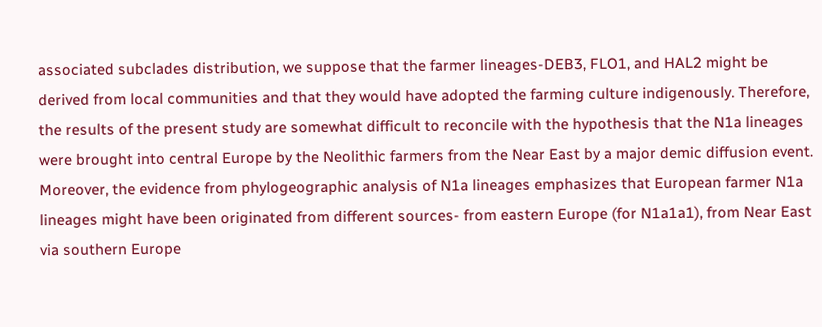associated subclades distribution, we suppose that the farmer lineages-DEB3, FLO1, and HAL2 might be derived from local communities and that they would have adopted the farming culture indigenously. Therefore, the results of the present study are somewhat difficult to reconcile with the hypothesis that the N1a lineages were brought into central Europe by the Neolithic farmers from the Near East by a major demic diffusion event. Moreover, the evidence from phylogeographic analysis of N1a lineages emphasizes that European farmer N1a lineages might have been originated from different sources- from eastern Europe (for N1a1a1), from Near East via southern Europe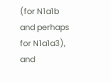(for N1a1b and perhaps for N1a1a3), and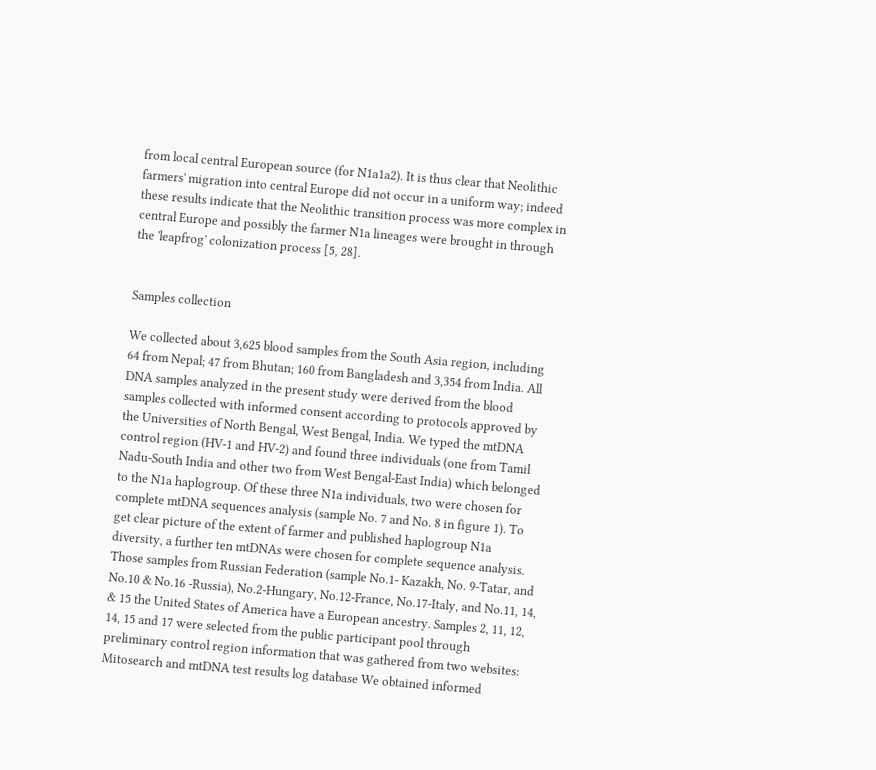from local central European source (for N1a1a2). It is thus clear that Neolithic farmers' migration into central Europe did not occur in a uniform way; indeed these results indicate that the Neolithic transition process was more complex in central Europe and possibly the farmer N1a lineages were brought in through the 'leapfrog' colonization process [5, 28].


Samples collection

We collected about 3,625 blood samples from the South Asia region, including 64 from Nepal; 47 from Bhutan; 160 from Bangladesh and 3,354 from India. All DNA samples analyzed in the present study were derived from the blood samples collected with informed consent according to protocols approved by the Universities of North Bengal, West Bengal, India. We typed the mtDNA control region (HV-1 and HV-2) and found three individuals (one from Tamil Nadu-South India and other two from West Bengal-East India) which belonged to the N1a haplogroup. Of these three N1a individuals, two were chosen for complete mtDNA sequences analysis (sample No. 7 and No. 8 in figure 1). To get clear picture of the extent of farmer and published haplogroup N1a diversity, a further ten mtDNAs were chosen for complete sequence analysis. Those samples from Russian Federation (sample No.1- Kazakh, No. 9-Tatar, and No.10 & No.16 -Russia), No.2-Hungary, No.12-France, No.17-Italy, and No.11, 14, & 15 the United States of America have a European ancestry. Samples 2, 11, 12, 14, 15 and 17 were selected from the public participant pool through preliminary control region information that was gathered from two websites: Mitosearch and mtDNA test results log database We obtained informed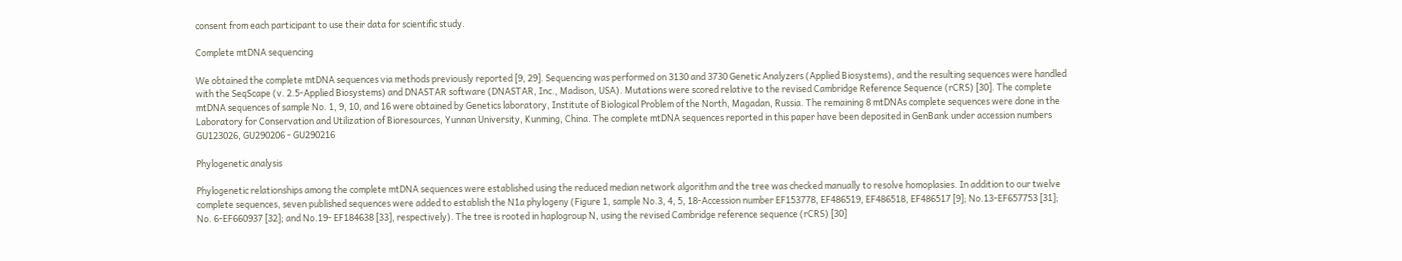consent from each participant to use their data for scientific study.

Complete mtDNA sequencing

We obtained the complete mtDNA sequences via methods previously reported [9, 29]. Sequencing was performed on 3130 and 3730 Genetic Analyzers (Applied Biosystems), and the resulting sequences were handled with the SeqScape (v. 2.5-Applied Biosystems) and DNASTAR software (DNASTAR, Inc., Madison, USA). Mutations were scored relative to the revised Cambridge Reference Sequence (rCRS) [30]. The complete mtDNA sequences of sample No. 1, 9, 10, and 16 were obtained by Genetics laboratory, Institute of Biological Problem of the North, Magadan, Russia. The remaining 8 mtDNAs complete sequences were done in the Laboratory for Conservation and Utilization of Bioresources, Yunnan University, Kunming, China. The complete mtDNA sequences reported in this paper have been deposited in GenBank under accession numbers GU123026, GU290206 - GU290216

Phylogenetic analysis

Phylogenetic relationships among the complete mtDNA sequences were established using the reduced median network algorithm and the tree was checked manually to resolve homoplasies. In addition to our twelve complete sequences, seven published sequences were added to establish the N1a phylogeny (Figure 1, sample No.3, 4, 5, 18-Accession number EF153778, EF486519, EF486518, EF486517 [9]; No.13-EF657753 [31]; No. 6-EF660937 [32]; and No.19- EF184638 [33], respectively). The tree is rooted in haplogroup N, using the revised Cambridge reference sequence (rCRS) [30]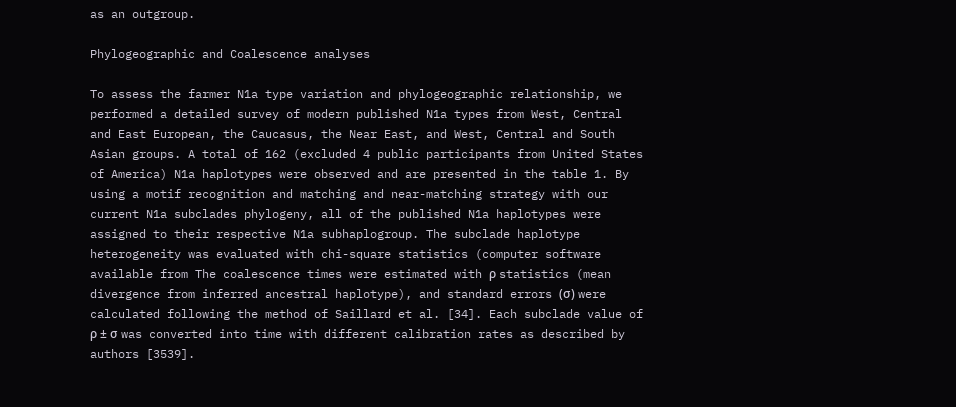as an outgroup.

Phylogeographic and Coalescence analyses

To assess the farmer N1a type variation and phylogeographic relationship, we performed a detailed survey of modern published N1a types from West, Central and East European, the Caucasus, the Near East, and West, Central and South Asian groups. A total of 162 (excluded 4 public participants from United States of America) N1a haplotypes were observed and are presented in the table 1. By using a motif recognition and matching and near-matching strategy with our current N1a subclades phylogeny, all of the published N1a haplotypes were assigned to their respective N1a subhaplogroup. The subclade haplotype heterogeneity was evaluated with chi-square statistics (computer software available from The coalescence times were estimated with ρ statistics (mean divergence from inferred ancestral haplotype), and standard errors (σ) were calculated following the method of Saillard et al. [34]. Each subclade value of ρ ± σ was converted into time with different calibration rates as described by authors [3539].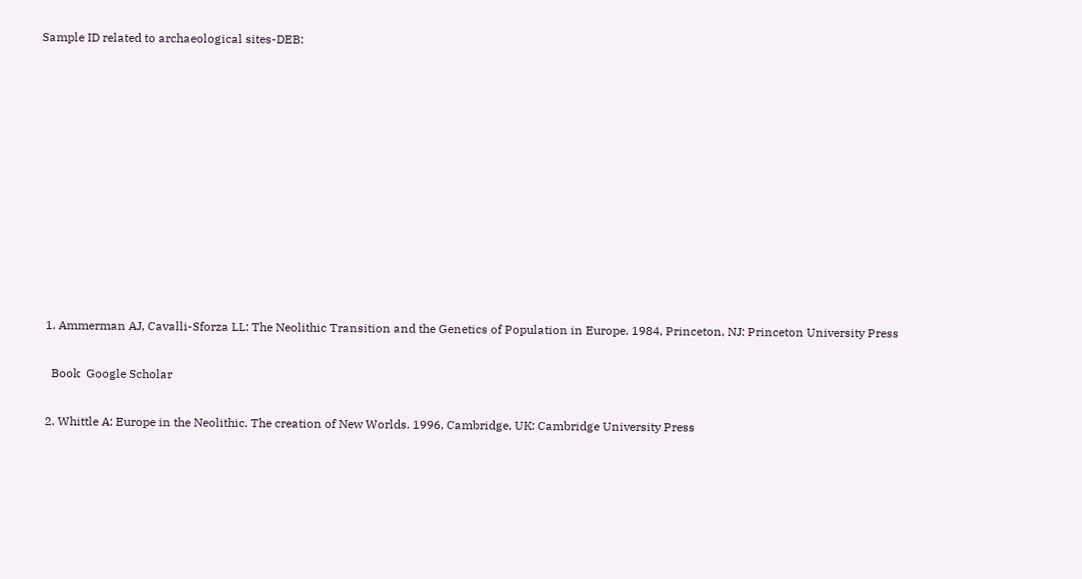Sample ID related to archaeological sites-DEB:











  1. Ammerman AJ, Cavalli-Sforza LL: The Neolithic Transition and the Genetics of Population in Europe. 1984, Princeton, NJ: Princeton University Press

    Book  Google Scholar

  2. Whittle A: Europe in the Neolithic. The creation of New Worlds. 1996, Cambridge, UK: Cambridge University Press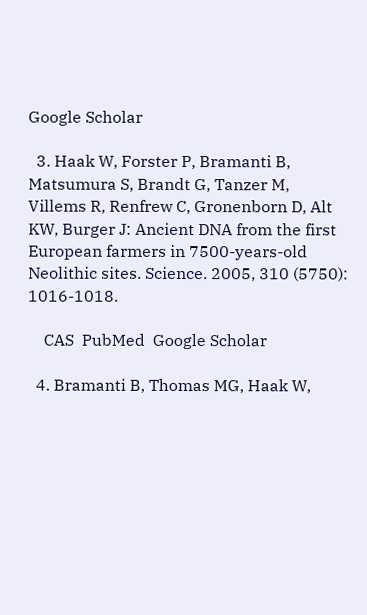Google Scholar

  3. Haak W, Forster P, Bramanti B, Matsumura S, Brandt G, Tanzer M, Villems R, Renfrew C, Gronenborn D, Alt KW, Burger J: Ancient DNA from the first European farmers in 7500-years-old Neolithic sites. Science. 2005, 310 (5750): 1016-1018.

    CAS  PubMed  Google Scholar

  4. Bramanti B, Thomas MG, Haak W,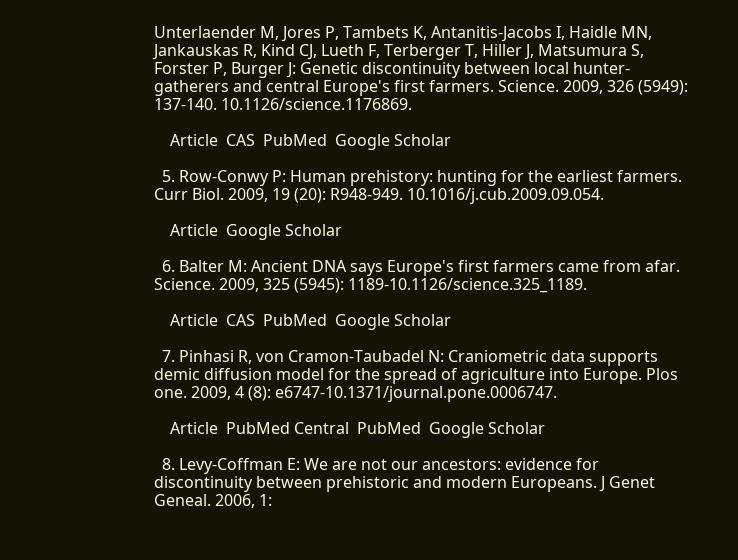Unterlaender M, Jores P, Tambets K, Antanitis-Jacobs I, Haidle MN, Jankauskas R, Kind CJ, Lueth F, Terberger T, Hiller J, Matsumura S, Forster P, Burger J: Genetic discontinuity between local hunter-gatherers and central Europe's first farmers. Science. 2009, 326 (5949): 137-140. 10.1126/science.1176869.

    Article  CAS  PubMed  Google Scholar

  5. Row-Conwy P: Human prehistory: hunting for the earliest farmers. Curr Biol. 2009, 19 (20): R948-949. 10.1016/j.cub.2009.09.054.

    Article  Google Scholar

  6. Balter M: Ancient DNA says Europe's first farmers came from afar. Science. 2009, 325 (5945): 1189-10.1126/science.325_1189.

    Article  CAS  PubMed  Google Scholar

  7. Pinhasi R, von Cramon-Taubadel N: Craniometric data supports demic diffusion model for the spread of agriculture into Europe. Plos one. 2009, 4 (8): e6747-10.1371/journal.pone.0006747.

    Article  PubMed Central  PubMed  Google Scholar

  8. Levy-Coffman E: We are not our ancestors: evidence for discontinuity between prehistoric and modern Europeans. J Genet Geneal. 2006, 1: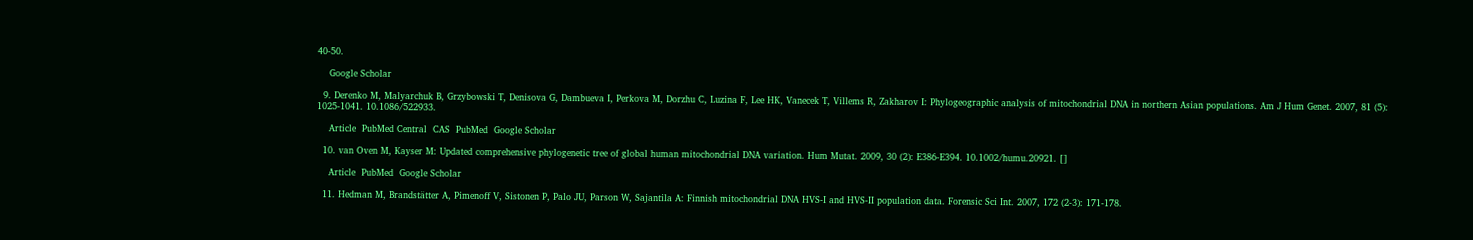40-50.

    Google Scholar

  9. Derenko M, Malyarchuk B, Grzybowski T, Denisova G, Dambueva I, Perkova M, Dorzhu C, Luzina F, Lee HK, Vanecek T, Villems R, Zakharov I: Phylogeographic analysis of mitochondrial DNA in northern Asian populations. Am J Hum Genet. 2007, 81 (5): 1025-1041. 10.1086/522933.

    Article  PubMed Central  CAS  PubMed  Google Scholar

  10. van Oven M, Kayser M: Updated comprehensive phylogenetic tree of global human mitochondrial DNA variation. Hum Mutat. 2009, 30 (2): E386-E394. 10.1002/humu.20921. []

    Article  PubMed  Google Scholar

  11. Hedman M, Brandstätter A, Pimenoff V, Sistonen P, Palo JU, Parson W, Sajantila A: Finnish mitochondrial DNA HVS-I and HVS-II population data. Forensic Sci Int. 2007, 172 (2-3): 171-178.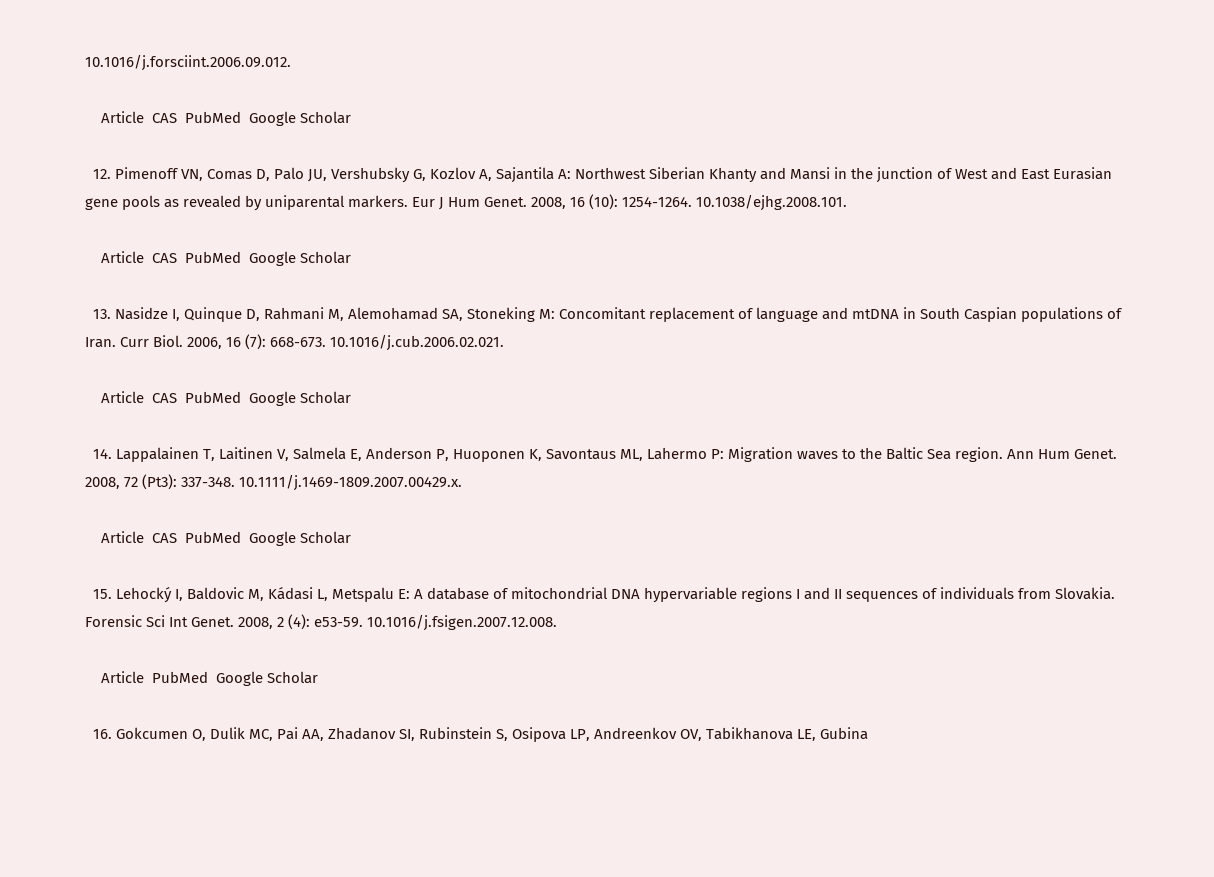10.1016/j.forsciint.2006.09.012.

    Article  CAS  PubMed  Google Scholar

  12. Pimenoff VN, Comas D, Palo JU, Vershubsky G, Kozlov A, Sajantila A: Northwest Siberian Khanty and Mansi in the junction of West and East Eurasian gene pools as revealed by uniparental markers. Eur J Hum Genet. 2008, 16 (10): 1254-1264. 10.1038/ejhg.2008.101.

    Article  CAS  PubMed  Google Scholar

  13. Nasidze I, Quinque D, Rahmani M, Alemohamad SA, Stoneking M: Concomitant replacement of language and mtDNA in South Caspian populations of Iran. Curr Biol. 2006, 16 (7): 668-673. 10.1016/j.cub.2006.02.021.

    Article  CAS  PubMed  Google Scholar

  14. Lappalainen T, Laitinen V, Salmela E, Anderson P, Huoponen K, Savontaus ML, Lahermo P: Migration waves to the Baltic Sea region. Ann Hum Genet. 2008, 72 (Pt3): 337-348. 10.1111/j.1469-1809.2007.00429.x.

    Article  CAS  PubMed  Google Scholar

  15. Lehocký I, Baldovic M, Kádasi L, Metspalu E: A database of mitochondrial DNA hypervariable regions I and II sequences of individuals from Slovakia. Forensic Sci Int Genet. 2008, 2 (4): e53-59. 10.1016/j.fsigen.2007.12.008.

    Article  PubMed  Google Scholar

  16. Gokcumen O, Dulik MC, Pai AA, Zhadanov SI, Rubinstein S, Osipova LP, Andreenkov OV, Tabikhanova LE, Gubina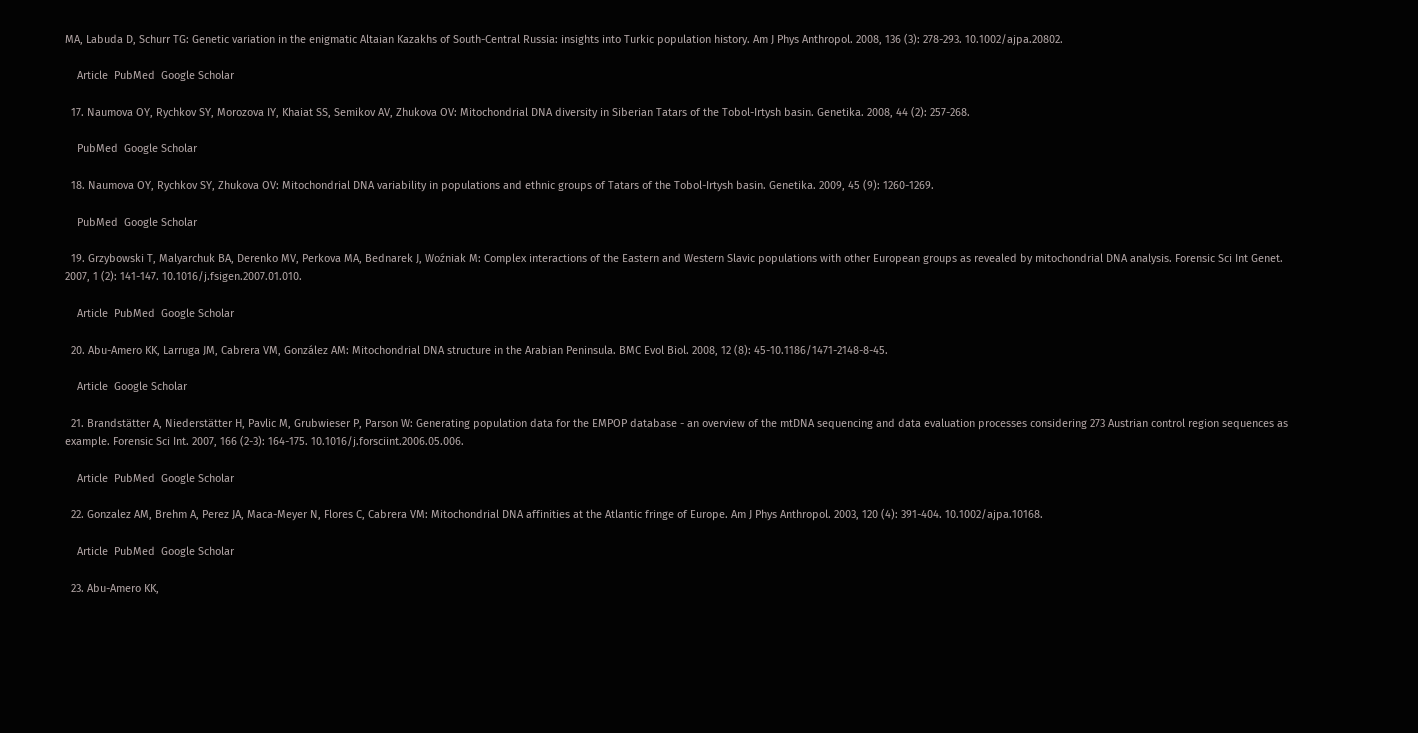MA, Labuda D, Schurr TG: Genetic variation in the enigmatic Altaian Kazakhs of South-Central Russia: insights into Turkic population history. Am J Phys Anthropol. 2008, 136 (3): 278-293. 10.1002/ajpa.20802.

    Article  PubMed  Google Scholar

  17. Naumova OY, Rychkov SY, Morozova IY, Khaiat SS, Semikov AV, Zhukova OV: Mitochondrial DNA diversity in Siberian Tatars of the Tobol-Irtysh basin. Genetika. 2008, 44 (2): 257-268.

    PubMed  Google Scholar

  18. Naumova OY, Rychkov SY, Zhukova OV: Mitochondrial DNA variability in populations and ethnic groups of Tatars of the Tobol-Irtysh basin. Genetika. 2009, 45 (9): 1260-1269.

    PubMed  Google Scholar

  19. Grzybowski T, Malyarchuk BA, Derenko MV, Perkova MA, Bednarek J, Woźniak M: Complex interactions of the Eastern and Western Slavic populations with other European groups as revealed by mitochondrial DNA analysis. Forensic Sci Int Genet. 2007, 1 (2): 141-147. 10.1016/j.fsigen.2007.01.010.

    Article  PubMed  Google Scholar

  20. Abu-Amero KK, Larruga JM, Cabrera VM, González AM: Mitochondrial DNA structure in the Arabian Peninsula. BMC Evol Biol. 2008, 12 (8): 45-10.1186/1471-2148-8-45.

    Article  Google Scholar

  21. Brandstätter A, Niederstätter H, Pavlic M, Grubwieser P, Parson W: Generating population data for the EMPOP database - an overview of the mtDNA sequencing and data evaluation processes considering 273 Austrian control region sequences as example. Forensic Sci Int. 2007, 166 (2-3): 164-175. 10.1016/j.forsciint.2006.05.006.

    Article  PubMed  Google Scholar

  22. Gonzalez AM, Brehm A, Perez JA, Maca-Meyer N, Flores C, Cabrera VM: Mitochondrial DNA affinities at the Atlantic fringe of Europe. Am J Phys Anthropol. 2003, 120 (4): 391-404. 10.1002/ajpa.10168.

    Article  PubMed  Google Scholar

  23. Abu-Amero KK,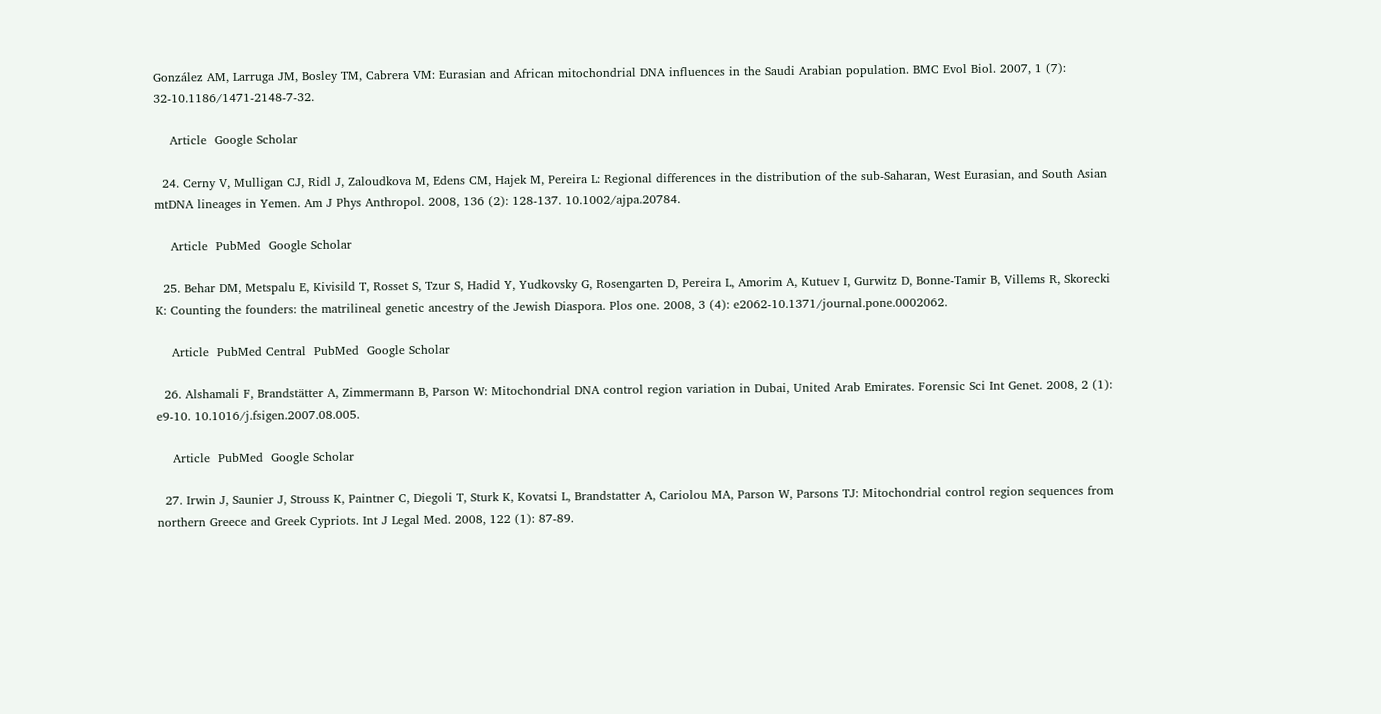González AM, Larruga JM, Bosley TM, Cabrera VM: Eurasian and African mitochondrial DNA influences in the Saudi Arabian population. BMC Evol Biol. 2007, 1 (7): 32-10.1186/1471-2148-7-32.

    Article  Google Scholar

  24. Cerny V, Mulligan CJ, Ridl J, Zaloudkova M, Edens CM, Hajek M, Pereira L: Regional differences in the distribution of the sub-Saharan, West Eurasian, and South Asian mtDNA lineages in Yemen. Am J Phys Anthropol. 2008, 136 (2): 128-137. 10.1002/ajpa.20784.

    Article  PubMed  Google Scholar

  25. Behar DM, Metspalu E, Kivisild T, Rosset S, Tzur S, Hadid Y, Yudkovsky G, Rosengarten D, Pereira L, Amorim A, Kutuev I, Gurwitz D, Bonne-Tamir B, Villems R, Skorecki K: Counting the founders: the matrilineal genetic ancestry of the Jewish Diaspora. Plos one. 2008, 3 (4): e2062-10.1371/journal.pone.0002062.

    Article  PubMed Central  PubMed  Google Scholar

  26. Alshamali F, Brandstätter A, Zimmermann B, Parson W: Mitochondrial DNA control region variation in Dubai, United Arab Emirates. Forensic Sci Int Genet. 2008, 2 (1): e9-10. 10.1016/j.fsigen.2007.08.005.

    Article  PubMed  Google Scholar

  27. Irwin J, Saunier J, Strouss K, Paintner C, Diegoli T, Sturk K, Kovatsi L, Brandstatter A, Cariolou MA, Parson W, Parsons TJ: Mitochondrial control region sequences from northern Greece and Greek Cypriots. Int J Legal Med. 2008, 122 (1): 87-89.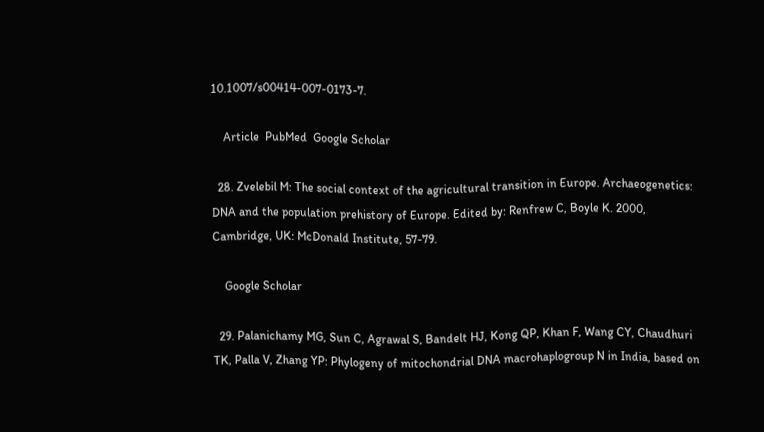10.1007/s00414-007-0173-7.

    Article  PubMed  Google Scholar

  28. Zvelebil M: The social context of the agricultural transition in Europe. Archaeogenetics: DNA and the population prehistory of Europe. Edited by: Renfrew C, Boyle K. 2000, Cambridge, UK: McDonald Institute, 57-79.

    Google Scholar

  29. Palanichamy MG, Sun C, Agrawal S, Bandelt HJ, Kong QP, Khan F, Wang CY, Chaudhuri TK, Palla V, Zhang YP: Phylogeny of mitochondrial DNA macrohaplogroup N in India, based on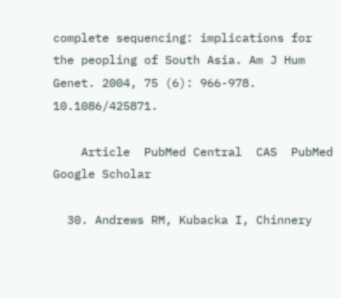complete sequencing: implications for the peopling of South Asia. Am J Hum Genet. 2004, 75 (6): 966-978. 10.1086/425871.

    Article  PubMed Central  CAS  PubMed  Google Scholar

  30. Andrews RM, Kubacka I, Chinnery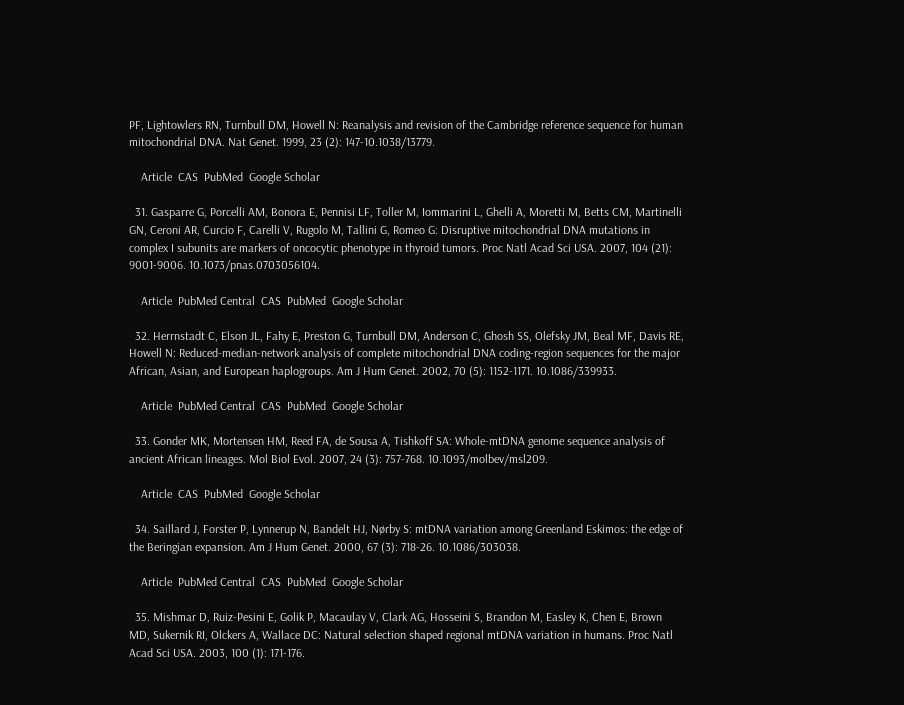PF, Lightowlers RN, Turnbull DM, Howell N: Reanalysis and revision of the Cambridge reference sequence for human mitochondrial DNA. Nat Genet. 1999, 23 (2): 147-10.1038/13779.

    Article  CAS  PubMed  Google Scholar

  31. Gasparre G, Porcelli AM, Bonora E, Pennisi LF, Toller M, Iommarini L, Ghelli A, Moretti M, Betts CM, Martinelli GN, Ceroni AR, Curcio F, Carelli V, Rugolo M, Tallini G, Romeo G: Disruptive mitochondrial DNA mutations in complex I subunits are markers of oncocytic phenotype in thyroid tumors. Proc Natl Acad Sci USA. 2007, 104 (21): 9001-9006. 10.1073/pnas.0703056104.

    Article  PubMed Central  CAS  PubMed  Google Scholar

  32. Herrnstadt C, Elson JL, Fahy E, Preston G, Turnbull DM, Anderson C, Ghosh SS, Olefsky JM, Beal MF, Davis RE, Howell N: Reduced-median-network analysis of complete mitochondrial DNA coding-region sequences for the major African, Asian, and European haplogroups. Am J Hum Genet. 2002, 70 (5): 1152-1171. 10.1086/339933.

    Article  PubMed Central  CAS  PubMed  Google Scholar

  33. Gonder MK, Mortensen HM, Reed FA, de Sousa A, Tishkoff SA: Whole-mtDNA genome sequence analysis of ancient African lineages. Mol Biol Evol. 2007, 24 (3): 757-768. 10.1093/molbev/msl209.

    Article  CAS  PubMed  Google Scholar

  34. Saillard J, Forster P, Lynnerup N, Bandelt HJ, Nørby S: mtDNA variation among Greenland Eskimos: the edge of the Beringian expansion. Am J Hum Genet. 2000, 67 (3): 718-26. 10.1086/303038.

    Article  PubMed Central  CAS  PubMed  Google Scholar

  35. Mishmar D, Ruiz-Pesini E, Golik P, Macaulay V, Clark AG, Hosseini S, Brandon M, Easley K, Chen E, Brown MD, Sukernik RI, Olckers A, Wallace DC: Natural selection shaped regional mtDNA variation in humans. Proc Natl Acad Sci USA. 2003, 100 (1): 171-176.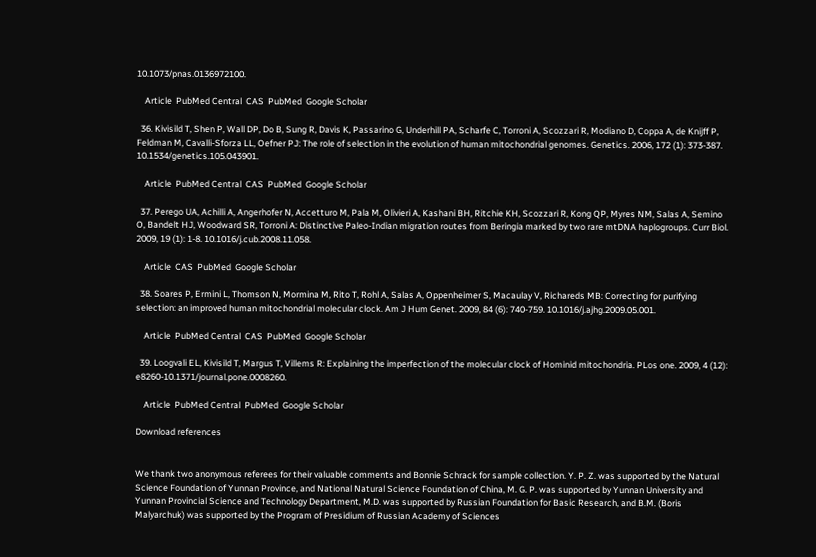10.1073/pnas.0136972100.

    Article  PubMed Central  CAS  PubMed  Google Scholar

  36. Kivisild T, Shen P, Wall DP, Do B, Sung R, Davis K, Passarino G, Underhill PA, Scharfe C, Torroni A, Scozzari R, Modiano D, Coppa A, de Knijff P, Feldman M, Cavalli-Sforza LL, Oefner PJ: The role of selection in the evolution of human mitochondrial genomes. Genetics. 2006, 172 (1): 373-387. 10.1534/genetics.105.043901.

    Article  PubMed Central  CAS  PubMed  Google Scholar

  37. Perego UA, Achilli A, Angerhofer N, Accetturo M, Pala M, Olivieri A, Kashani BH, Ritchie KH, Scozzari R, Kong QP, Myres NM, Salas A, Semino O, Bandelt HJ, Woodward SR, Torroni A: Distinctive Paleo-Indian migration routes from Beringia marked by two rare mtDNA haplogroups. Curr Biol. 2009, 19 (1): 1-8. 10.1016/j.cub.2008.11.058.

    Article  CAS  PubMed  Google Scholar

  38. Soares P, Ermini L, Thomson N, Mormina M, Rito T, Rohl A, Salas A, Oppenheimer S, Macaulay V, Richareds MB: Correcting for purifying selection: an improved human mitochondrial molecular clock. Am J Hum Genet. 2009, 84 (6): 740-759. 10.1016/j.ajhg.2009.05.001.

    Article  PubMed Central  CAS  PubMed  Google Scholar

  39. Loogvali EL, Kivisild T, Margus T, Villems R: Explaining the imperfection of the molecular clock of Hominid mitochondria. PLos one. 2009, 4 (12): e8260-10.1371/journal.pone.0008260.

    Article  PubMed Central  PubMed  Google Scholar

Download references


We thank two anonymous referees for their valuable comments and Bonnie Schrack for sample collection. Y. P. Z. was supported by the Natural Science Foundation of Yunnan Province, and National Natural Science Foundation of China, M. G. P. was supported by Yunnan University and Yunnan Provincial Science and Technology Department, M.D. was supported by Russian Foundation for Basic Research, and B.M. (Boris Malyarchuk) was supported by the Program of Presidium of Russian Academy of Sciences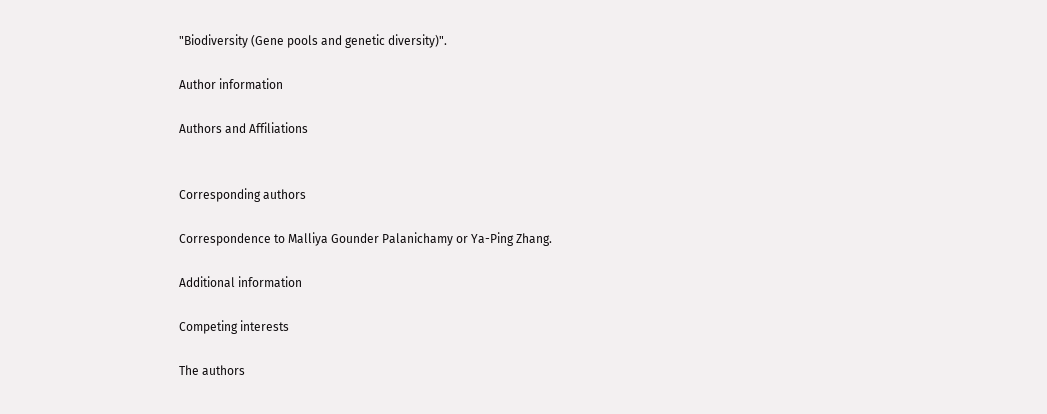"Biodiversity (Gene pools and genetic diversity)".

Author information

Authors and Affiliations


Corresponding authors

Correspondence to Malliya Gounder Palanichamy or Ya-Ping Zhang.

Additional information

Competing interests

The authors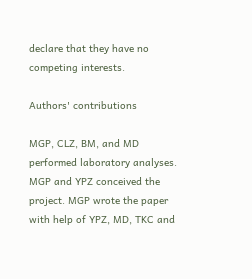declare that they have no competing interests.

Authors' contributions

MGP, CLZ, BM, and MD performed laboratory analyses. MGP and YPZ conceived the project. MGP wrote the paper with help of YPZ, MD, TKC and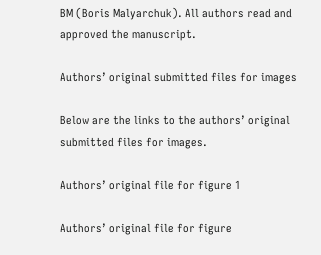BM (Boris Malyarchuk). All authors read and approved the manuscript.

Authors’ original submitted files for images

Below are the links to the authors’ original submitted files for images.

Authors’ original file for figure 1

Authors’ original file for figure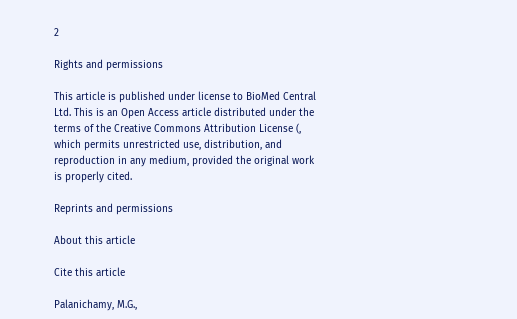2

Rights and permissions

This article is published under license to BioMed Central Ltd. This is an Open Access article distributed under the terms of the Creative Commons Attribution License (, which permits unrestricted use, distribution, and reproduction in any medium, provided the original work is properly cited.

Reprints and permissions

About this article

Cite this article

Palanichamy, M.G.,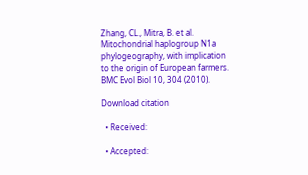Zhang, CL., Mitra, B. et al. Mitochondrial haplogroup N1a phylogeography, with implication to the origin of European farmers. BMC Evol Biol 10, 304 (2010).

Download citation

  • Received:

  • Accepted: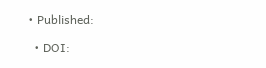• Published:

  • DOI: